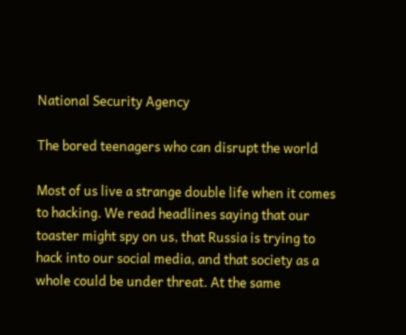National Security Agency

The bored teenagers who can disrupt the world

Most of us live a strange double life when it comes to hacking. We read headlines saying that our toaster might spy on us, that Russia is trying to hack into our social media, and that society as a whole could be under threat. At the same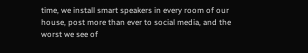time, we install smart speakers in every room of our house, post more than ever to social media, and the worst we see of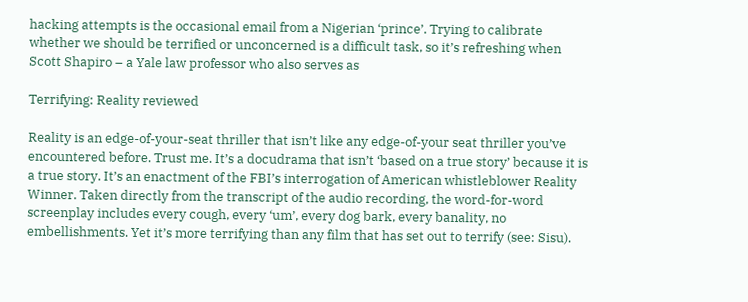hacking attempts is the occasional email from a Nigerian ‘prince’. Trying to calibrate whether we should be terrified or unconcerned is a difficult task, so it’s refreshing when Scott Shapiro – a Yale law professor who also serves as

Terrifying: Reality reviewed

Reality is an edge-of-your-seat thriller that isn’t like any edge-of-your seat thriller you’ve encountered before. Trust me. It’s a docudrama that isn’t ‘based on a true story’ because it is a true story. It’s an enactment of the FBI’s interrogation of American whistleblower Reality Winner. Taken directly from the transcript of the audio recording, the word-for-word screenplay includes every cough, every ‘um’, every dog bark, every banality, no embellishments. Yet it’s more terrifying than any film that has set out to terrify (see: Sisu).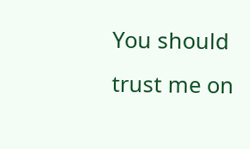You should trust me on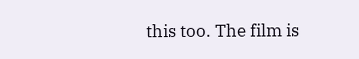this too. The film is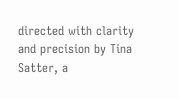directed with clarity and precision by Tina Satter, a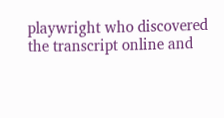playwright who discovered the transcript online and